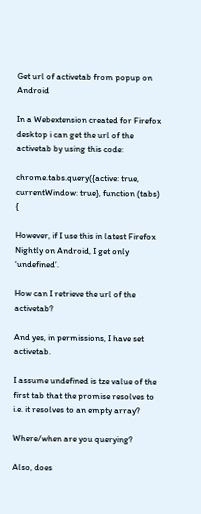Get url of activetab from popup on Android

In a Webextension created for Firefox desktop i can get the url of the activetab by using this code:

chrome.tabs.query({active: true, currentWindow: true}, function (tabs) {

However, if I use this in latest Firefox Nightly on Android, I get only ‘undefined’.

How can I retrieve the url of the activetab?

And yes, in permissions, I have set activetab.

I assume undefined is tze value of the first tab that the promise resolves to i.e. it resolves to an empty array?

Where/when are you querying?

Also, does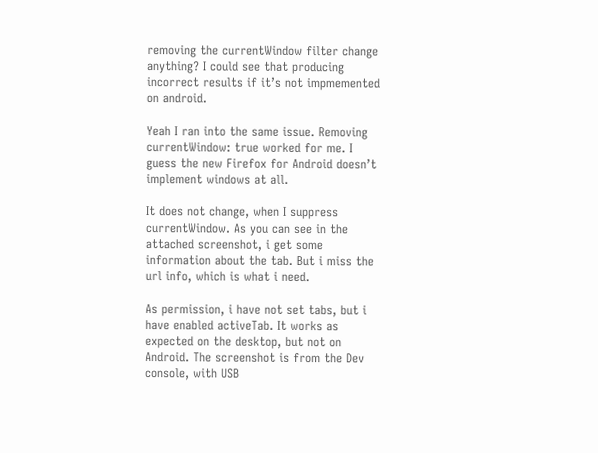removing the currentWindow filter change anything? I could see that producing incorrect results if it’s not impmemented on android.

Yeah I ran into the same issue. Removing currentWindow: true worked for me. I guess the new Firefox for Android doesn’t implement windows at all.

It does not change, when I suppress currentWindow. As you can see in the attached screenshot, i get some information about the tab. But i miss the url info, which is what i need.

As permission, i have not set tabs, but i have enabled activeTab. It works as expected on the desktop, but not on Android. The screenshot is from the Dev console, with USB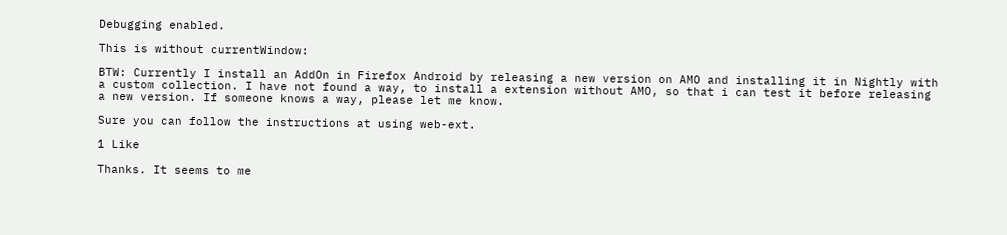Debugging enabled.

This is without currentWindow:

BTW: Currently I install an AddOn in Firefox Android by releasing a new version on AMO and installing it in Nightly with a custom collection. I have not found a way, to install a extension without AMO, so that i can test it before releasing a new version. If someone knows a way, please let me know.

Sure you can follow the instructions at using web-ext.

1 Like

Thanks. It seems to me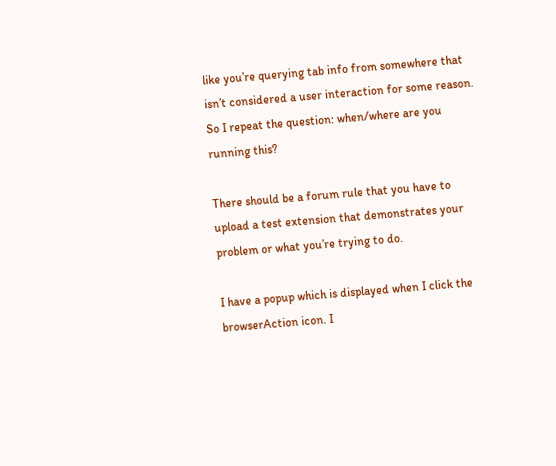like you’re querying tab info from somewhere that isn’t considered a user interaction for some reason. So I repeat the question: when/where are you running this?

There should be a forum rule that you have to upload a test extension that demonstrates your problem or what you’re trying to do.

I have a popup which is displayed when I click the browserAction icon. I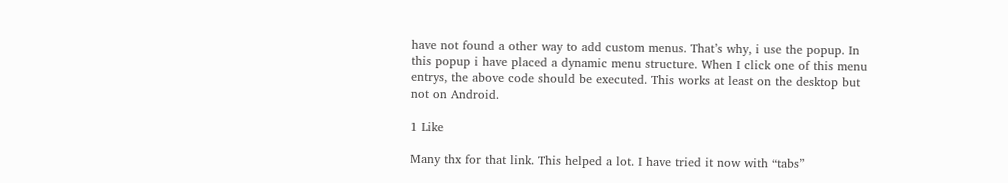have not found a other way to add custom menus. That’s why, i use the popup. In this popup i have placed a dynamic menu structure. When I click one of this menu entrys, the above code should be executed. This works at least on the desktop but not on Android.

1 Like

Many thx for that link. This helped a lot. I have tried it now with “tabs”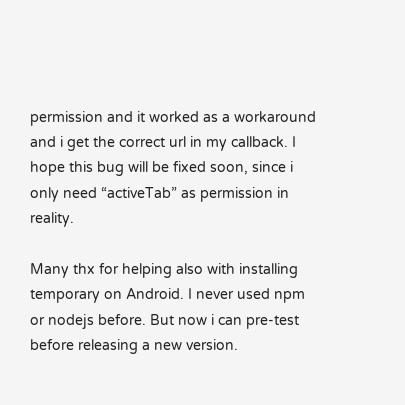permission and it worked as a workaround and i get the correct url in my callback. I hope this bug will be fixed soon, since i only need “activeTab” as permission in reality.

Many thx for helping also with installing temporary on Android. I never used npm or nodejs before. But now i can pre-test before releasing a new version.